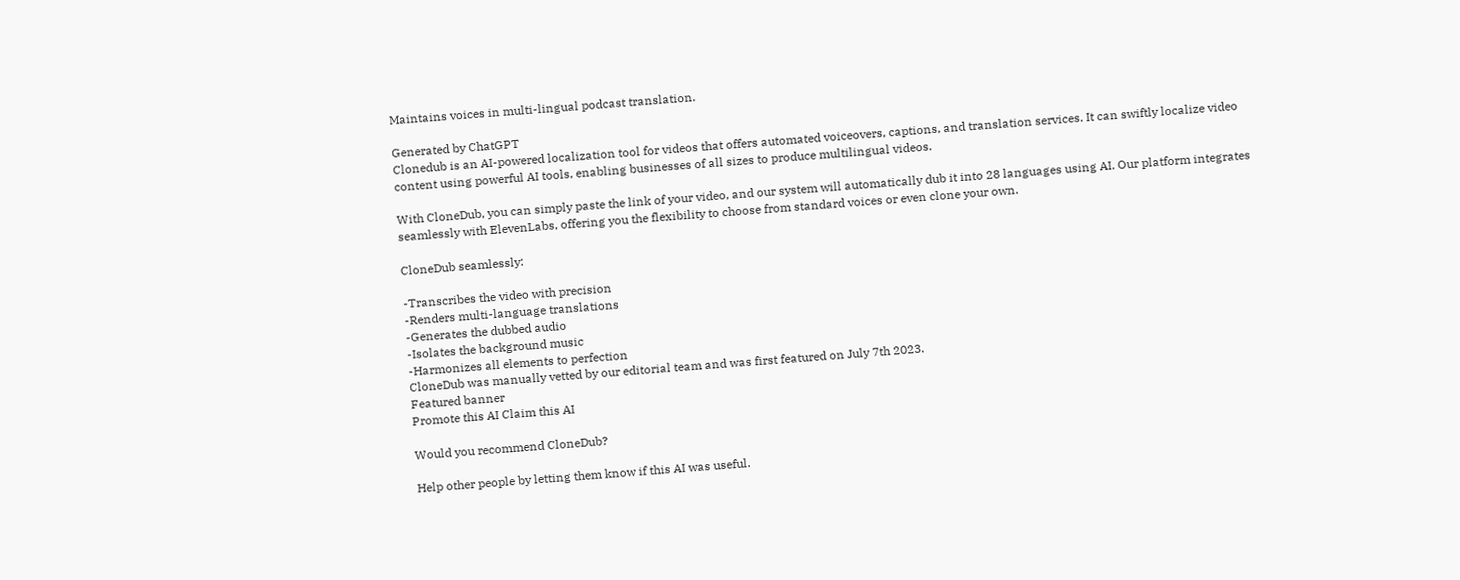Maintains voices in multi-lingual podcast translation.

Generated by ChatGPT
Clonedub is an AI-powered localization tool for videos that offers automated voiceovers, captions, and translation services. It can swiftly localize video content using powerful AI tools, enabling businesses of all sizes to produce multilingual videos.

With CloneDub, you can simply paste the link of your video, and our system will automatically dub it into 28 languages using AI. Our platform integrates seamlessly with ElevenLabs, offering you the flexibility to choose from standard voices or even clone your own.

CloneDub seamlessly:

-Transcribes the video with precision
-Renders multi-language translations
-Generates the dubbed audio
-Isolates the background music
-Harmonizes all elements to perfection
CloneDub was manually vetted by our editorial team and was first featured on July 7th 2023.
Featured banner
Promote this AI Claim this AI

Would you recommend CloneDub?

Help other people by letting them know if this AI was useful.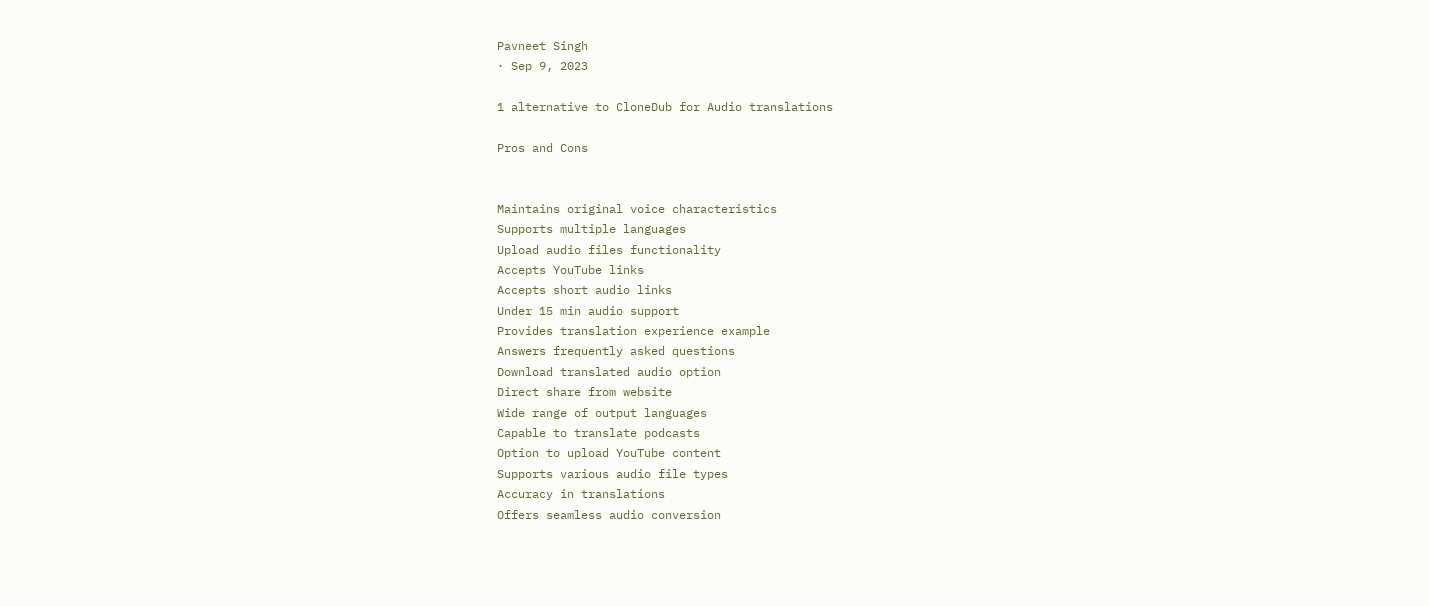Pavneet Singh
· Sep 9, 2023

1 alternative to CloneDub for Audio translations

Pros and Cons


Maintains original voice characteristics
Supports multiple languages
Upload audio files functionality
Accepts YouTube links
Accepts short audio links
Under 15 min audio support
Provides translation experience example
Answers frequently asked questions
Download translated audio option
Direct share from website
Wide range of output languages
Capable to translate podcasts
Option to upload YouTube content
Supports various audio file types
Accuracy in translations
Offers seamless audio conversion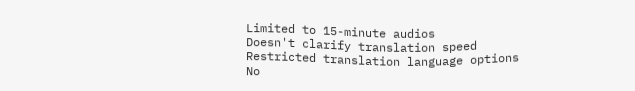Limited to 15-minute audios
Doesn't clarify translation speed
Restricted translation language options
No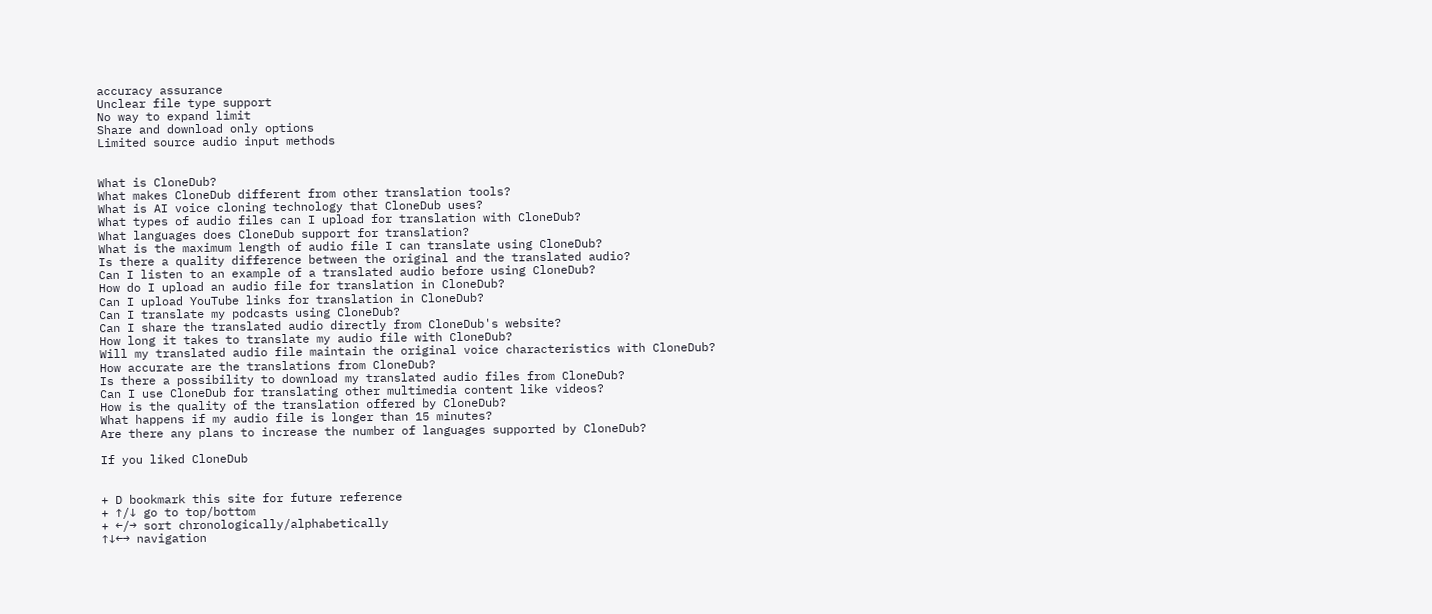accuracy assurance
Unclear file type support
No way to expand limit
Share and download only options
Limited source audio input methods


What is CloneDub?
What makes CloneDub different from other translation tools?
What is AI voice cloning technology that CloneDub uses?
What types of audio files can I upload for translation with CloneDub?
What languages does CloneDub support for translation?
What is the maximum length of audio file I can translate using CloneDub?
Is there a quality difference between the original and the translated audio?
Can I listen to an example of a translated audio before using CloneDub?
How do I upload an audio file for translation in CloneDub?
Can I upload YouTube links for translation in CloneDub?
Can I translate my podcasts using CloneDub?
Can I share the translated audio directly from CloneDub's website?
How long it takes to translate my audio file with CloneDub?
Will my translated audio file maintain the original voice characteristics with CloneDub?
How accurate are the translations from CloneDub?
Is there a possibility to download my translated audio files from CloneDub?
Can I use CloneDub for translating other multimedia content like videos?
How is the quality of the translation offered by CloneDub?
What happens if my audio file is longer than 15 minutes?
Are there any plans to increase the number of languages supported by CloneDub?

If you liked CloneDub


+ D bookmark this site for future reference
+ ↑/↓ go to top/bottom
+ ←/→ sort chronologically/alphabetically
↑↓←→ navigation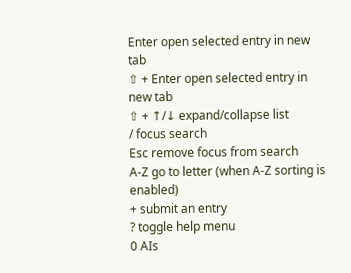Enter open selected entry in new tab
⇧ + Enter open selected entry in new tab
⇧ + ↑/↓ expand/collapse list
/ focus search
Esc remove focus from search
A-Z go to letter (when A-Z sorting is enabled)
+ submit an entry
? toggle help menu
0 AIs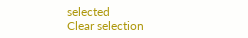selected
Clear selection